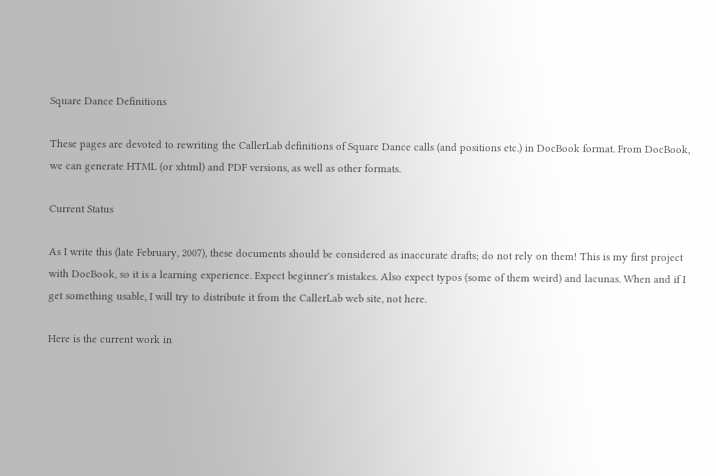Square Dance Definitions

These pages are devoted to rewriting the CallerLab definitions of Square Dance calls (and positions etc.) in DocBook format. From DocBook, we can generate HTML (or xhtml) and PDF versions, as well as other formats.

Current Status

As I write this (late February, 2007), these documents should be considered as inaccurate drafts; do not rely on them! This is my first project with DocBook, so it is a learning experience. Expect beginner's mistakes. Also expect typos (some of them weird) and lacunas. When and if I get something usable, I will try to distribute it from the CallerLab web site, not here.

Here is the current work in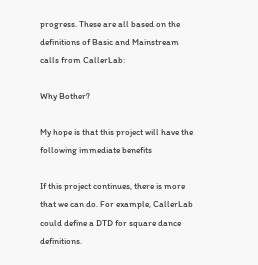progress. These are all based on the definitions of Basic and Mainstream calls from CallerLab:

Why Bother?

My hope is that this project will have the following immediate benefits

If this project continues, there is more that we can do. For example, CallerLab could define a DTD for square dance definitions.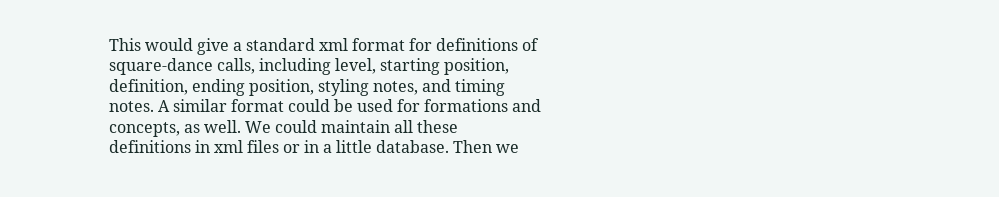This would give a standard xml format for definitions of square-dance calls, including level, starting position, definition, ending position, styling notes, and timing notes. A similar format could be used for formations and concepts, as well. We could maintain all these definitions in xml files or in a little database. Then we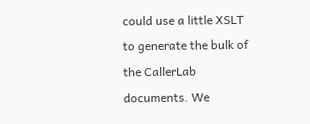could use a little XSLT to generate the bulk of the CallerLab documents. We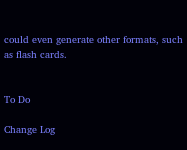could even generate other formats, such as flash cards.


To Do

Change Log